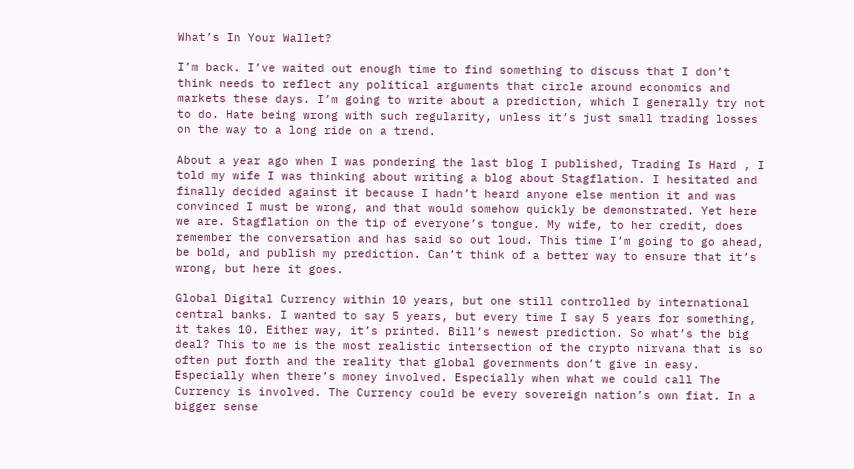What’s In Your Wallet?

I’m back. I’ve waited out enough time to find something to discuss that I don’t think needs to reflect any political arguments that circle around economics and markets these days. I’m going to write about a prediction, which I generally try not to do. Hate being wrong with such regularity, unless it’s just small trading losses on the way to a long ride on a trend.

About a year ago when I was pondering the last blog I published, Trading Is Hard , I told my wife I was thinking about writing a blog about Stagflation. I hesitated and finally decided against it because I hadn’t heard anyone else mention it and was convinced I must be wrong, and that would somehow quickly be demonstrated. Yet here we are. Stagflation on the tip of everyone’s tongue. My wife, to her credit, does remember the conversation and has said so out loud. This time I’m going to go ahead, be bold, and publish my prediction. Can’t think of a better way to ensure that it’s wrong, but here it goes.

Global Digital Currency within 10 years, but one still controlled by international central banks. I wanted to say 5 years, but every time I say 5 years for something, it takes 10. Either way, it’s printed. Bill’s newest prediction. So what’s the big deal? This to me is the most realistic intersection of the crypto nirvana that is so often put forth and the reality that global governments don’t give in easy. Especially when there’s money involved. Especially when what we could call The Currency is involved. The Currency could be every sovereign nation’s own fiat. In a bigger sense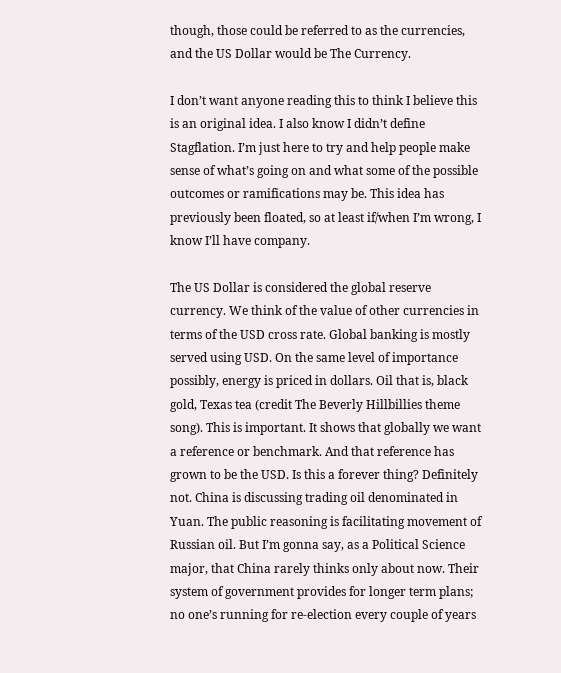though, those could be referred to as the currencies, and the US Dollar would be The Currency.

I don’t want anyone reading this to think I believe this is an original idea. I also know I didn’t define Stagflation. I’m just here to try and help people make sense of what’s going on and what some of the possible outcomes or ramifications may be. This idea has previously been floated, so at least if/when I’m wrong, I know I’ll have company.

The US Dollar is considered the global reserve currency. We think of the value of other currencies in terms of the USD cross rate. Global banking is mostly served using USD. On the same level of importance possibly, energy is priced in dollars. Oil that is, black gold, Texas tea (credit The Beverly Hillbillies theme song). This is important. It shows that globally we want a reference or benchmark. And that reference has grown to be the USD. Is this a forever thing? Definitely not. China is discussing trading oil denominated in Yuan. The public reasoning is facilitating movement of Russian oil. But I’m gonna say, as a Political Science major, that China rarely thinks only about now. Their system of government provides for longer term plans; no one’s running for re-election every couple of years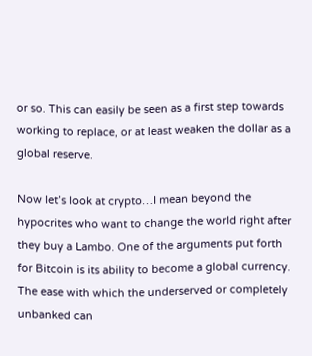or so. This can easily be seen as a first step towards working to replace, or at least weaken the dollar as a global reserve.

Now let’s look at crypto…I mean beyond the hypocrites who want to change the world right after they buy a Lambo. One of the arguments put forth for Bitcoin is its ability to become a global currency. The ease with which the underserved or completely unbanked can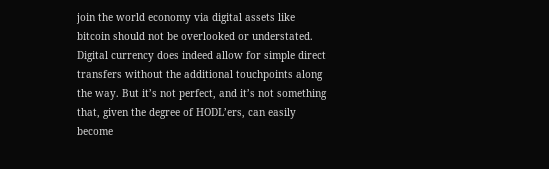join the world economy via digital assets like bitcoin should not be overlooked or understated. Digital currency does indeed allow for simple direct transfers without the additional touchpoints along the way. But it’s not perfect, and it’s not something that, given the degree of HODL’ers, can easily become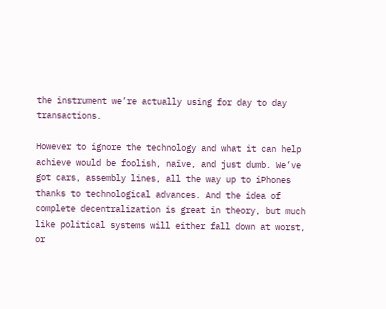the instrument we’re actually using for day to day transactions.

However to ignore the technology and what it can help achieve would be foolish, naïve, and just dumb. We’ve got cars, assembly lines, all the way up to iPhones thanks to technological advances. And the idea of complete decentralization is great in theory, but much like political systems will either fall down at worst, or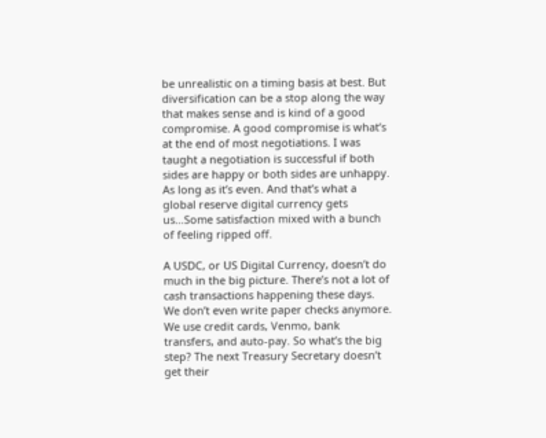be unrealistic on a timing basis at best. But diversification can be a stop along the way that makes sense and is kind of a good compromise. A good compromise is what’s at the end of most negotiations. I was taught a negotiation is successful if both sides are happy or both sides are unhappy. As long as it’s even. And that’s what a global reserve digital currency gets us…Some satisfaction mixed with a bunch of feeling ripped off.

A USDC, or US Digital Currency, doesn’t do much in the big picture. There’s not a lot of cash transactions happening these days. We don’t even write paper checks anymore. We use credit cards, Venmo, bank transfers, and auto-pay. So what’s the big step? The next Treasury Secretary doesn’t get their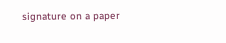signature on a paper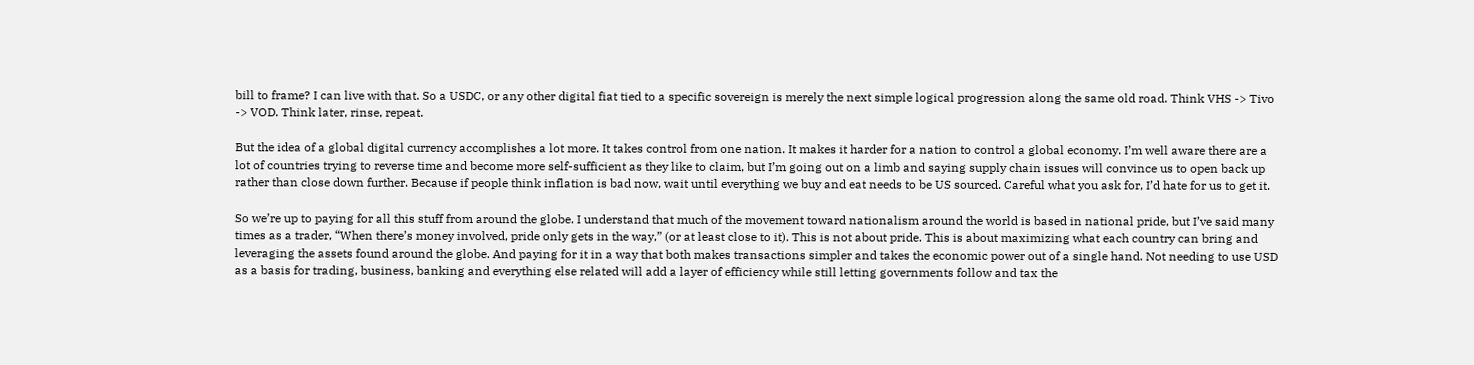bill to frame? I can live with that. So a USDC, or any other digital fiat tied to a specific sovereign is merely the next simple logical progression along the same old road. Think VHS -> Tivo -> VOD. Think later, rinse, repeat.

But the idea of a global digital currency accomplishes a lot more. It takes control from one nation. It makes it harder for a nation to control a global economy. I’m well aware there are a lot of countries trying to reverse time and become more self-sufficient as they like to claim, but I’m going out on a limb and saying supply chain issues will convince us to open back up rather than close down further. Because if people think inflation is bad now, wait until everything we buy and eat needs to be US sourced. Careful what you ask for, I’d hate for us to get it.

So we’re up to paying for all this stuff from around the globe. I understand that much of the movement toward nationalism around the world is based in national pride, but I’ve said many times as a trader, “When there’s money involved, pride only gets in the way,” (or at least close to it). This is not about pride. This is about maximizing what each country can bring and leveraging the assets found around the globe. And paying for it in a way that both makes transactions simpler and takes the economic power out of a single hand. Not needing to use USD as a basis for trading, business, banking and everything else related will add a layer of efficiency while still letting governments follow and tax the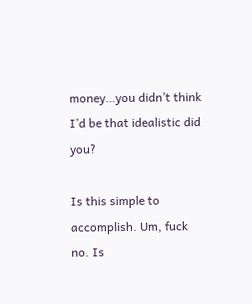money…you didn’t think I’d be that idealistic did you?

Is this simple to accomplish. Um, fuck no. Is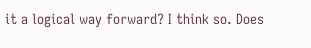it a logical way forward? I think so. Does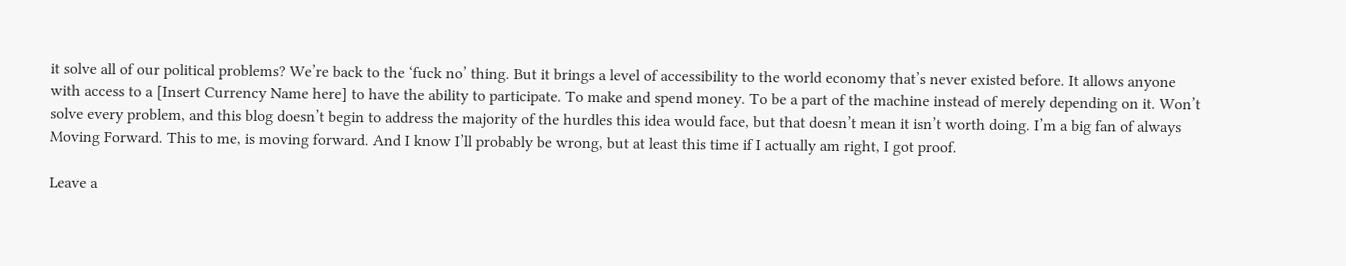it solve all of our political problems? We’re back to the ‘fuck no’ thing. But it brings a level of accessibility to the world economy that’s never existed before. It allows anyone with access to a [Insert Currency Name here] to have the ability to participate. To make and spend money. To be a part of the machine instead of merely depending on it. Won’t solve every problem, and this blog doesn’t begin to address the majority of the hurdles this idea would face, but that doesn’t mean it isn’t worth doing. I’m a big fan of always Moving Forward. This to me, is moving forward. And I know I’ll probably be wrong, but at least this time if I actually am right, I got proof.

Leave a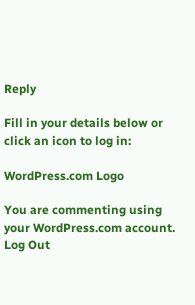Reply

Fill in your details below or click an icon to log in:

WordPress.com Logo

You are commenting using your WordPress.com account. Log Out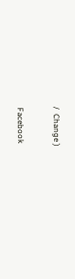/  Change )

Facebook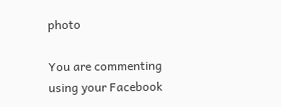photo

You are commenting using your Facebook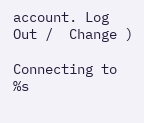account. Log Out /  Change )

Connecting to %s